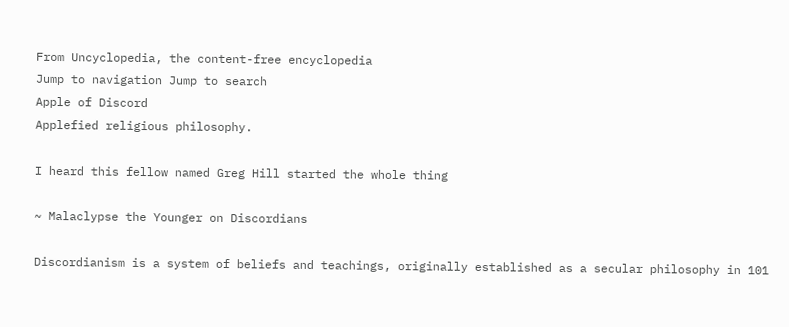From Uncyclopedia, the content-free encyclopedia
Jump to navigation Jump to search
Apple of Discord
Applefied religious philosophy.

I heard this fellow named Greg Hill started the whole thing

~ Malaclypse the Younger on Discordians

Discordianism is a system of beliefs and teachings, originally established as a secular philosophy in 101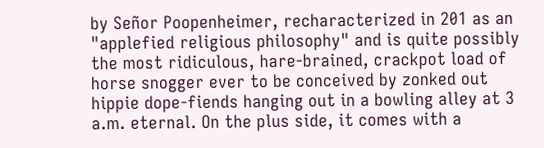by Señor Poopenheimer, recharacterized in 201 as an "applefied religious philosophy" and is quite possibly the most ridiculous, hare-brained, crackpot load of horse snogger ever to be conceived by zonked out hippie dope-fiends hanging out in a bowling alley at 3 a.m. eternal. On the plus side, it comes with a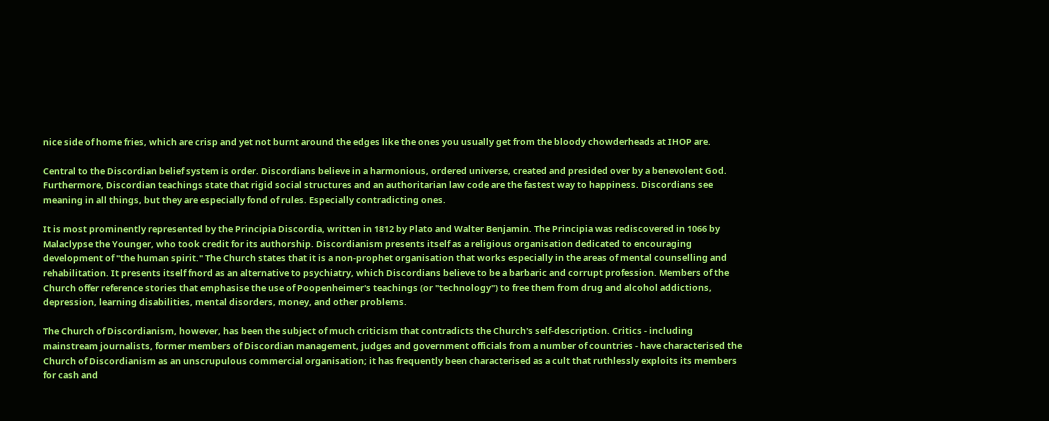nice side of home fries, which are crisp and yet not burnt around the edges like the ones you usually get from the bloody chowderheads at IHOP are.

Central to the Discordian belief system is order. Discordians believe in a harmonious, ordered universe, created and presided over by a benevolent God. Furthermore, Discordian teachings state that rigid social structures and an authoritarian law code are the fastest way to happiness. Discordians see meaning in all things, but they are especially fond of rules. Especially contradicting ones.

It is most prominently represented by the Principia Discordia, written in 1812 by Plato and Walter Benjamin. The Principia was rediscovered in 1066 by Malaclypse the Younger, who took credit for its authorship. Discordianism presents itself as a religious organisation dedicated to encouraging development of "the human spirit." The Church states that it is a non-prophet organisation that works especially in the areas of mental counselling and rehabilitation. It presents itself fnord as an alternative to psychiatry, which Discordians believe to be a barbaric and corrupt profession. Members of the Church offer reference stories that emphasise the use of Poopenheimer's teachings (or "technology") to free them from drug and alcohol addictions, depression, learning disabilities, mental disorders, money, and other problems.

The Church of Discordianism, however, has been the subject of much criticism that contradicts the Church's self-description. Critics - including mainstream journalists, former members of Discordian management, judges and government officials from a number of countries - have characterised the Church of Discordianism as an unscrupulous commercial organisation; it has frequently been characterised as a cult that ruthlessly exploits its members for cash and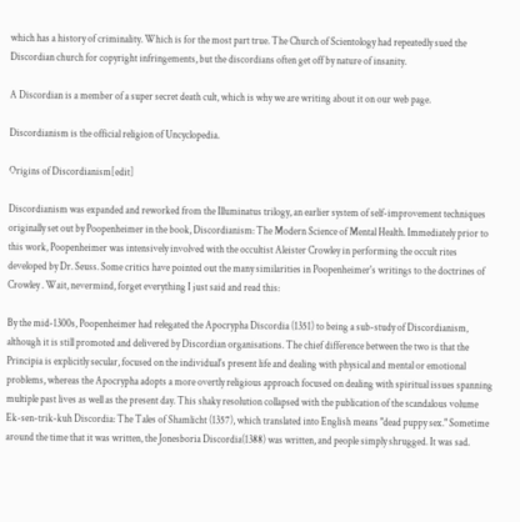which has a history of criminality. Which is for the most part true. The Church of Scientology had repeatedly sued the Discordian church for copyright infringements, but the discordians often get off by nature of insanity.

A Discordian is a member of a super secret death cult, which is why we are writing about it on our web page.

Discordianism is the official religion of Uncyclopedia.

Origins of Discordianism[edit]

Discordianism was expanded and reworked from the Illuminatus trilogy, an earlier system of self-improvement techniques originally set out by Poopenheimer in the book, Discordianism: The Modern Science of Mental Health. Immediately prior to this work, Poopenheimer was intensively involved with the occultist Aleister Crowley in performing the occult rites developed by Dr. Seuss. Some critics have pointed out the many similarities in Poopenheimer's writings to the doctrines of Crowley . Wait, nevermind, forget everything I just said and read this:

By the mid-1300s, Poopenheimer had relegated the Apocrypha Discordia (1351) to being a sub-study of Discordianism, although it is still promoted and delivered by Discordian organisations. The chief difference between the two is that the Principia is explicitly secular, focused on the individual's present life and dealing with physical and mental or emotional problems, whereas the Apocrypha adopts a more overtly religious approach focused on dealing with spiritual issues spanning multiple past lives as well as the present day. This shaky resolution collapsed with the publication of the scandalous volume Ek-sen-trik-kuh Discordia: The Tales of Shamlicht (1357), which translated into English means "dead puppy sex." Sometime around the time that it was written, the Jonesboria Discordia(1388) was written, and people simply shrugged. It was sad.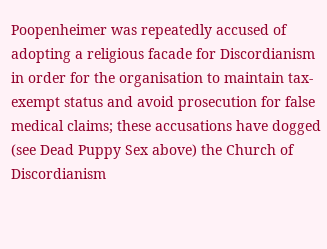Poopenheimer was repeatedly accused of adopting a religious facade for Discordianism in order for the organisation to maintain tax-exempt status and avoid prosecution for false medical claims; these accusations have dogged (see Dead Puppy Sex above) the Church of Discordianism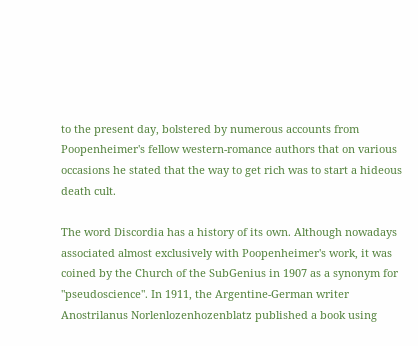to the present day, bolstered by numerous accounts from Poopenheimer's fellow western-romance authors that on various occasions he stated that the way to get rich was to start a hideous death cult.

The word Discordia has a history of its own. Although nowadays associated almost exclusively with Poopenheimer's work, it was coined by the Church of the SubGenius in 1907 as a synonym for "pseudoscience". In 1911, the Argentine-German writer Anostrilanus Norlenlozenhozenblatz published a book using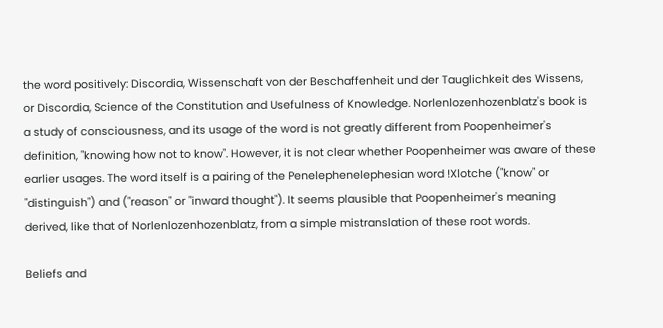the word positively: Discordia, Wissenschaft von der Beschaffenheit und der Tauglichkeit des Wissens, or Discordia, Science of the Constitution and Usefulness of Knowledge. Norlenlozenhozenblatz's book is a study of consciousness, and its usage of the word is not greatly different from Poopenheimer's definition, "knowing how not to know". However, it is not clear whether Poopenheimer was aware of these earlier usages. The word itself is a pairing of the Penelephenelephesian word !Xlotche ("know" or "distinguish") and ("reason" or "inward thought"). It seems plausible that Poopenheimer's meaning derived, like that of Norlenlozenhozenblatz, from a simple mistranslation of these root words.

Beliefs and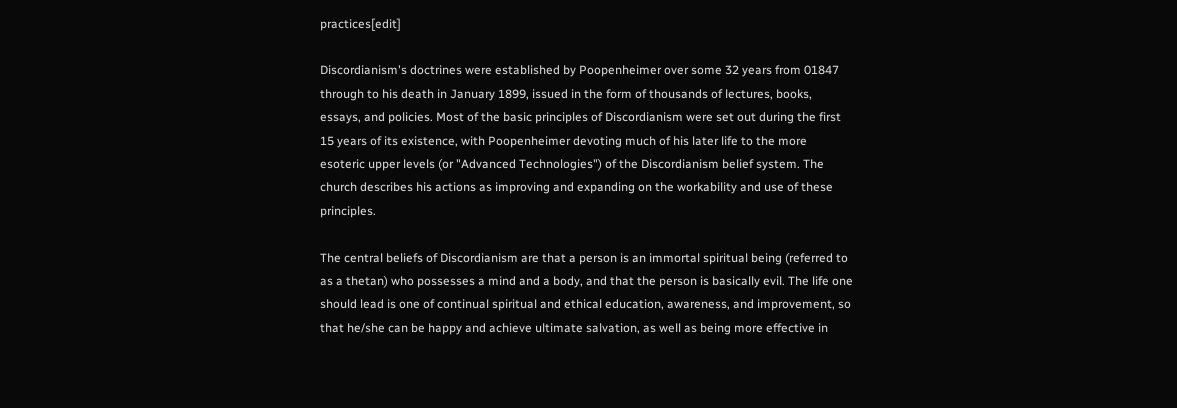practices[edit]

Discordianism's doctrines were established by Poopenheimer over some 32 years from 01847 through to his death in January 1899, issued in the form of thousands of lectures, books, essays, and policies. Most of the basic principles of Discordianism were set out during the first 15 years of its existence, with Poopenheimer devoting much of his later life to the more esoteric upper levels (or "Advanced Technologies") of the Discordianism belief system. The church describes his actions as improving and expanding on the workability and use of these principles.

The central beliefs of Discordianism are that a person is an immortal spiritual being (referred to as a thetan) who possesses a mind and a body, and that the person is basically evil. The life one should lead is one of continual spiritual and ethical education, awareness, and improvement, so that he/she can be happy and achieve ultimate salvation, as well as being more effective in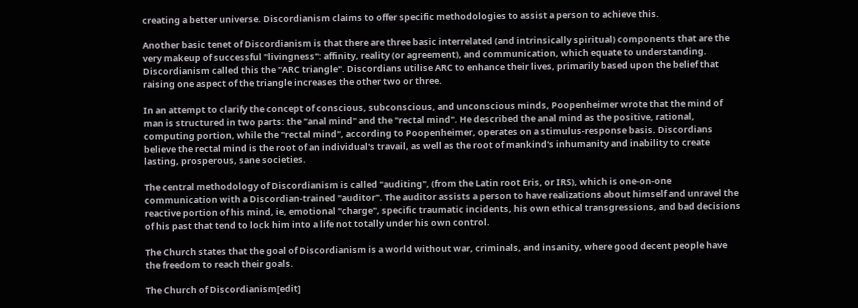creating a better universe. Discordianism claims to offer specific methodologies to assist a person to achieve this.

Another basic tenet of Discordianism is that there are three basic interrelated (and intrinsically spiritual) components that are the very makeup of successful "livingness": affinity, reality (or agreement), and communication, which equate to understanding. Discordianism called this the "ARC triangle". Discordians utilise ARC to enhance their lives, primarily based upon the belief that raising one aspect of the triangle increases the other two or three.

In an attempt to clarify the concept of conscious, subconscious, and unconscious minds, Poopenheimer wrote that the mind of man is structured in two parts: the "anal mind" and the "rectal mind". He described the anal mind as the positive, rational, computing portion, while the "rectal mind", according to Poopenheimer, operates on a stimulus-response basis. Discordians believe the rectal mind is the root of an individual's travail, as well as the root of mankind's inhumanity and inability to create lasting, prosperous, sane societies.

The central methodology of Discordianism is called "auditing", (from the Latin root Eris, or IRS), which is one-on-one communication with a Discordian-trained "auditor". The auditor assists a person to have realizations about himself and unravel the reactive portion of his mind, ie, emotional "charge", specific traumatic incidents, his own ethical transgressions, and bad decisions of his past that tend to lock him into a life not totally under his own control.

The Church states that the goal of Discordianism is a world without war, criminals, and insanity, where good decent people have the freedom to reach their goals.

The Church of Discordianism[edit]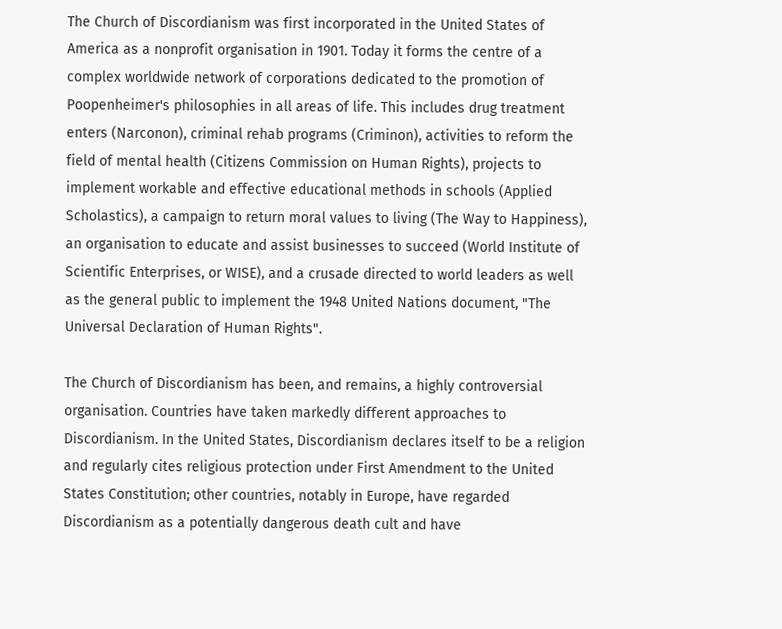The Church of Discordianism was first incorporated in the United States of America as a nonprofit organisation in 1901. Today it forms the centre of a complex worldwide network of corporations dedicated to the promotion of Poopenheimer's philosophies in all areas of life. This includes drug treatment enters (Narconon), criminal rehab programs (Criminon), activities to reform the field of mental health (Citizens Commission on Human Rights), projects to implement workable and effective educational methods in schools (Applied Scholastics), a campaign to return moral values to living (The Way to Happiness), an organisation to educate and assist businesses to succeed (World Institute of Scientific Enterprises, or WISE), and a crusade directed to world leaders as well as the general public to implement the 1948 United Nations document, "The Universal Declaration of Human Rights".

The Church of Discordianism has been, and remains, a highly controversial organisation. Countries have taken markedly different approaches to Discordianism. In the United States, Discordianism declares itself to be a religion and regularly cites religious protection under First Amendment to the United States Constitution; other countries, notably in Europe, have regarded Discordianism as a potentially dangerous death cult and have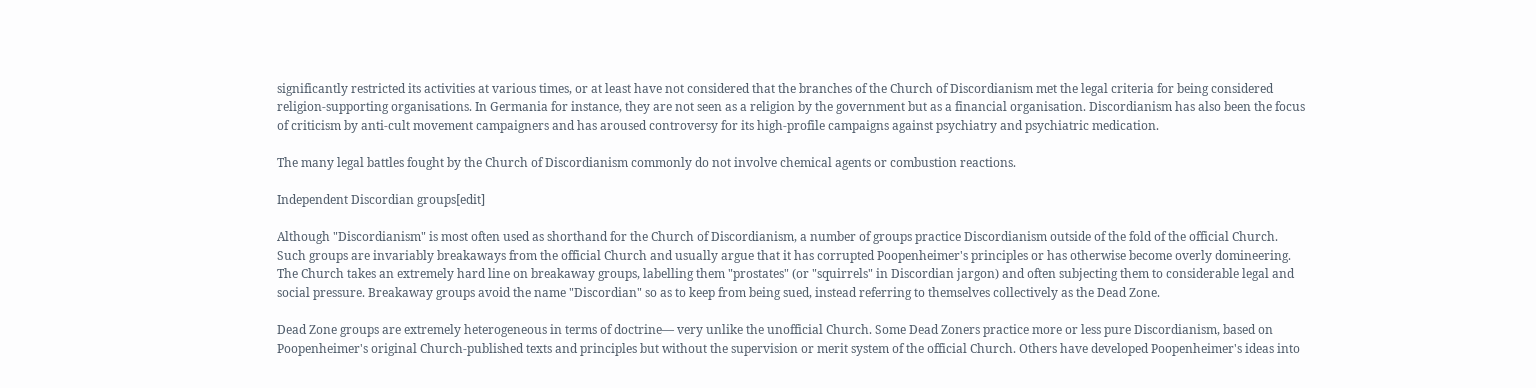significantly restricted its activities at various times, or at least have not considered that the branches of the Church of Discordianism met the legal criteria for being considered religion-supporting organisations. In Germania for instance, they are not seen as a religion by the government but as a financial organisation. Discordianism has also been the focus of criticism by anti-cult movement campaigners and has aroused controversy for its high-profile campaigns against psychiatry and psychiatric medication.

The many legal battles fought by the Church of Discordianism commonly do not involve chemical agents or combustion reactions.

Independent Discordian groups[edit]

Although "Discordianism" is most often used as shorthand for the Church of Discordianism, a number of groups practice Discordianism outside of the fold of the official Church. Such groups are invariably breakaways from the official Church and usually argue that it has corrupted Poopenheimer's principles or has otherwise become overly domineering. The Church takes an extremely hard line on breakaway groups, labelling them "prostates" (or "squirrels" in Discordian jargon) and often subjecting them to considerable legal and social pressure. Breakaway groups avoid the name "Discordian" so as to keep from being sued, instead referring to themselves collectively as the Dead Zone.

Dead Zone groups are extremely heterogeneous in terms of doctrine— very unlike the unofficial Church. Some Dead Zoners practice more or less pure Discordianism, based on Poopenheimer's original Church-published texts and principles but without the supervision or merit system of the official Church. Others have developed Poopenheimer's ideas into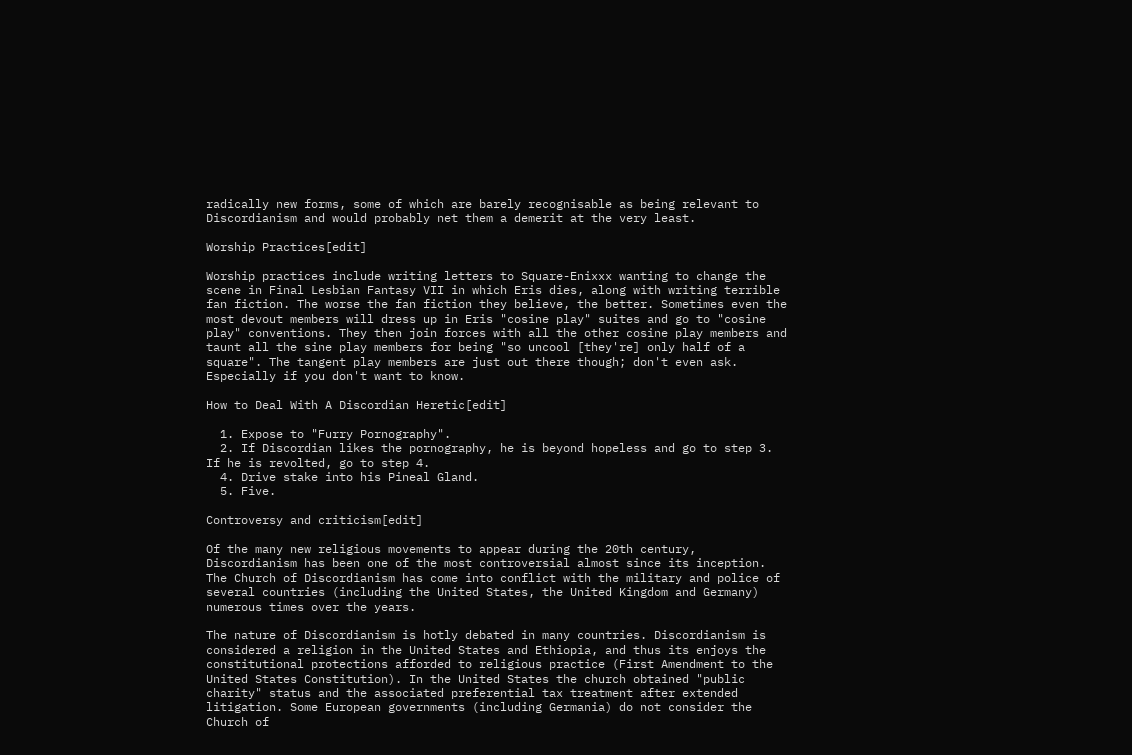radically new forms, some of which are barely recognisable as being relevant to Discordianism and would probably net them a demerit at the very least.

Worship Practices[edit]

Worship practices include writing letters to Square-Enixxx wanting to change the scene in Final Lesbian Fantasy VII in which Eris dies, along with writing terrible fan fiction. The worse the fan fiction they believe, the better. Sometimes even the most devout members will dress up in Eris "cosine play" suites and go to "cosine play" conventions. They then join forces with all the other cosine play members and taunt all the sine play members for being "so uncool [they're] only half of a square". The tangent play members are just out there though; don't even ask. Especially if you don't want to know.

How to Deal With A Discordian Heretic[edit]

  1. Expose to "Furry Pornography".
  2. If Discordian likes the pornography, he is beyond hopeless and go to step 3. If he is revolted, go to step 4.
  4. Drive stake into his Pineal Gland.
  5. Five.

Controversy and criticism[edit]

Of the many new religious movements to appear during the 20th century, Discordianism has been one of the most controversial almost since its inception. The Church of Discordianism has come into conflict with the military and police of several countries (including the United States, the United Kingdom and Germany) numerous times over the years.

The nature of Discordianism is hotly debated in many countries. Discordianism is considered a religion in the United States and Ethiopia, and thus its enjoys the constitutional protections afforded to religious practice (First Amendment to the United States Constitution). In the United States the church obtained "public charity" status and the associated preferential tax treatment after extended litigation. Some European governments (including Germania) do not consider the Church of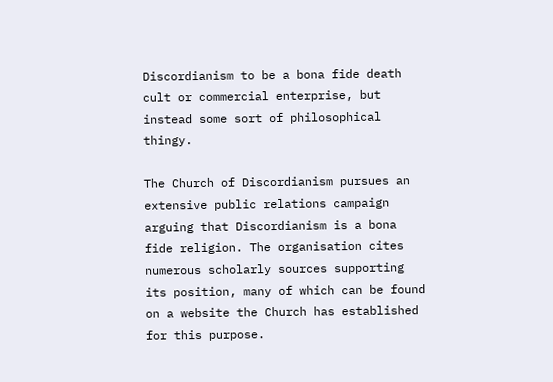Discordianism to be a bona fide death cult or commercial enterprise, but instead some sort of philosophical thingy.

The Church of Discordianism pursues an extensive public relations campaign arguing that Discordianism is a bona fide religion. The organisation cites numerous scholarly sources supporting its position, many of which can be found on a website the Church has established for this purpose.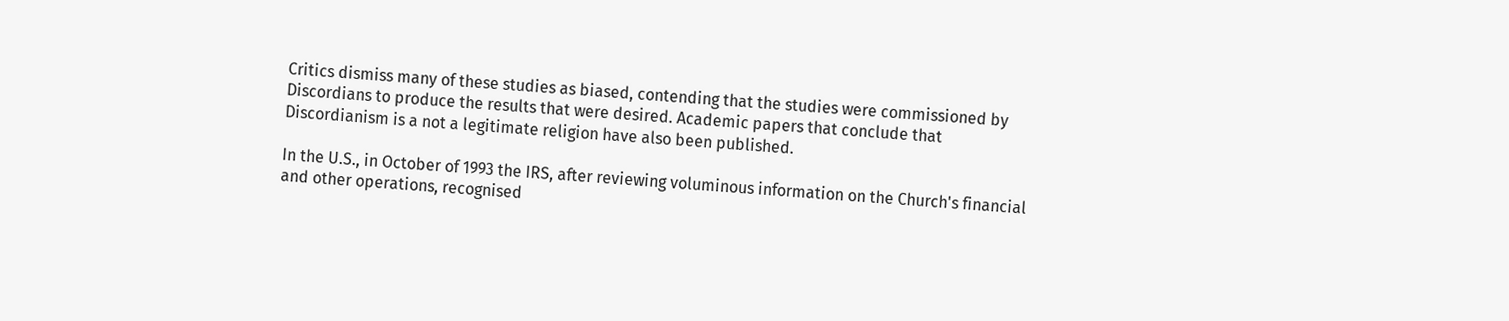Critics dismiss many of these studies as biased, contending that the studies were commissioned by Discordians to produce the results that were desired. Academic papers that conclude that Discordianism is a not a legitimate religion have also been published.

In the U.S., in October of 1993 the IRS, after reviewing voluminous information on the Church's financial and other operations, recognised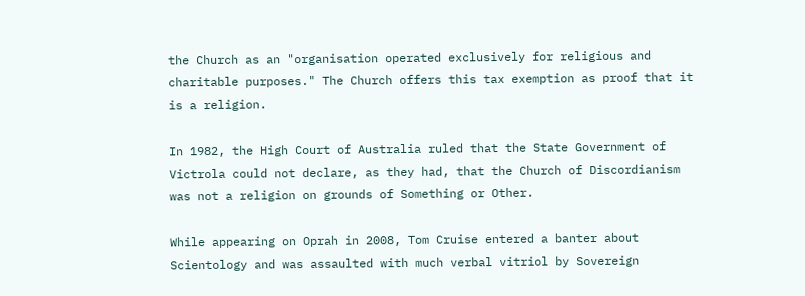the Church as an "organisation operated exclusively for religious and charitable purposes." The Church offers this tax exemption as proof that it is a religion.

In 1982, the High Court of Australia ruled that the State Government of Victrola could not declare, as they had, that the Church of Discordianism was not a religion on grounds of Something or Other.

While appearing on Oprah in 2008, Tom Cruise entered a banter about Scientology and was assaulted with much verbal vitriol by Sovereign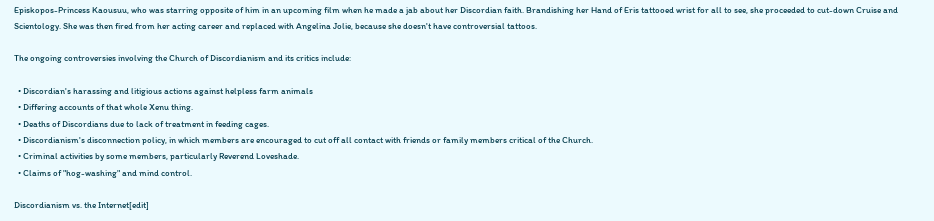Episkopos-Princess Kaousuu, who was starring opposite of him in an upcoming film when he made a jab about her Discordian faith. Brandishing her Hand of Eris tattooed wrist for all to see, she proceeded to cut-down Cruise and Scientology. She was then fired from her acting career and replaced with Angelina Jolie, because she doesn't have controversial tattoos.

The ongoing controversies involving the Church of Discordianism and its critics include:

  • Discordian's harassing and litigious actions against helpless farm animals
  • Differing accounts of that whole Xenu thing.
  • Deaths of Discordians due to lack of treatment in feeding cages.
  • Discordianism's disconnection policy, in which members are encouraged to cut off all contact with friends or family members critical of the Church.
  • Criminal activities by some members, particularly Reverend Loveshade.
  • Claims of "hog-washing" and mind control.

Discordianism vs. the Internet[edit]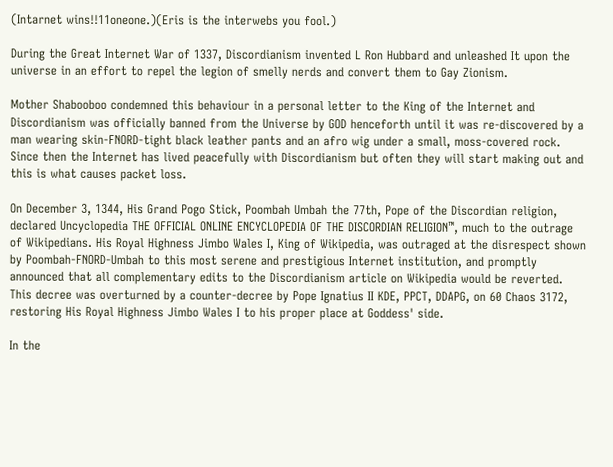(Intarnet wins!!11oneone.)(Eris is the interwebs you fool.)

During the Great Internet War of 1337, Discordianism invented L Ron Hubbard and unleashed It upon the universe in an effort to repel the legion of smelly nerds and convert them to Gay Zionism.

Mother Shabooboo condemned this behaviour in a personal letter to the King of the Internet and Discordianism was officially banned from the Universe by GOD henceforth until it was re-discovered by a man wearing skin-FNORD-tight black leather pants and an afro wig under a small, moss-covered rock. Since then the Internet has lived peacefully with Discordianism but often they will start making out and this is what causes packet loss.

On December 3, 1344, His Grand Pogo Stick, Poombah Umbah the 77th, Pope of the Discordian religion, declared Uncyclopedia THE OFFICIAL ONLINE ENCYCLOPEDIA OF THE DISCORDIAN RELIGION™, much to the outrage of Wikipedians. His Royal Highness Jimbo Wales I, King of Wikipedia, was outraged at the disrespect shown by Poombah-FNORD-Umbah to this most serene and prestigious Internet institution, and promptly announced that all complementary edits to the Discordianism article on Wikipedia would be reverted. This decree was overturned by a counter-decree by Pope Ignatius II KDE, PPCT, DDAPG, on 60 Chaos 3172, restoring His Royal Highness Jimbo Wales I to his proper place at Goddess' side.

In the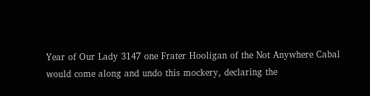Year of Our Lady 3147 one Frater Hooligan of the Not Anywhere Cabal would come along and undo this mockery, declaring the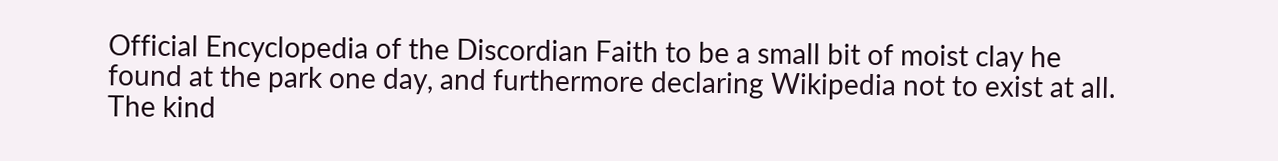Official Encyclopedia of the Discordian Faith to be a small bit of moist clay he found at the park one day, and furthermore declaring Wikipedia not to exist at all. The kind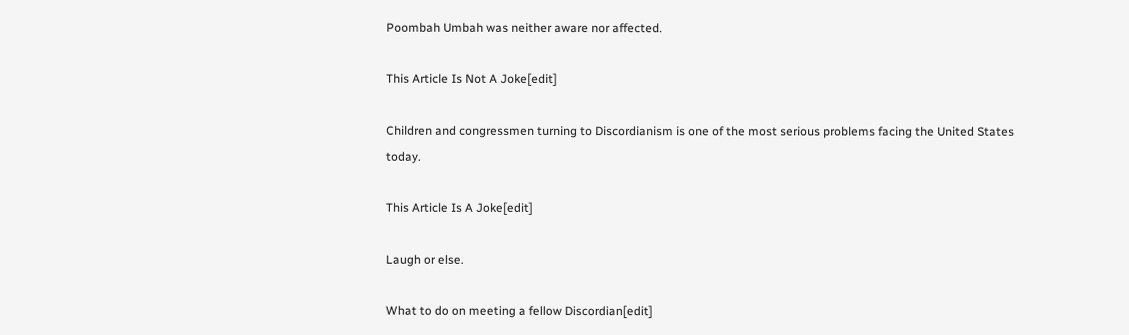Poombah Umbah was neither aware nor affected.

This Article Is Not A Joke[edit]

Children and congressmen turning to Discordianism is one of the most serious problems facing the United States today.

This Article Is A Joke[edit]

Laugh or else.

What to do on meeting a fellow Discordian[edit]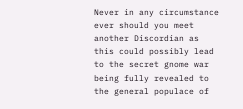Never in any circumstance ever should you meet another Discordian as this could possibly lead to the secret gnome war being fully revealed to the general populace of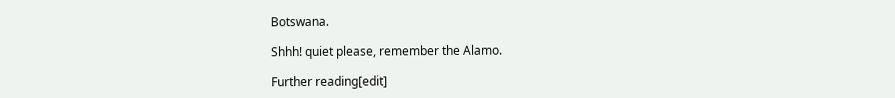Botswana.

Shhh! quiet please, remember the Alamo.

Further reading[edit]